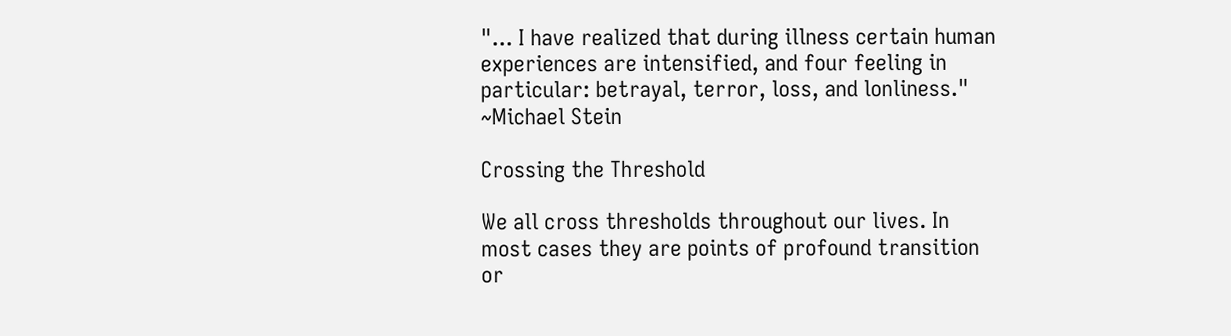"... I have realized that during illness certain human experiences are intensified, and four feeling in particular: betrayal, terror, loss, and lonliness."
~Michael Stein

Crossing the Threshold

We all cross thresholds throughout our lives. In most cases they are points of profound transition or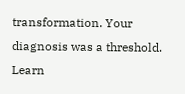transformation. Your diagnosis was a threshold. Learn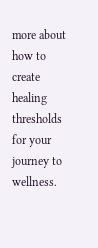more about how to create healing thresholds for your journey to wellness.